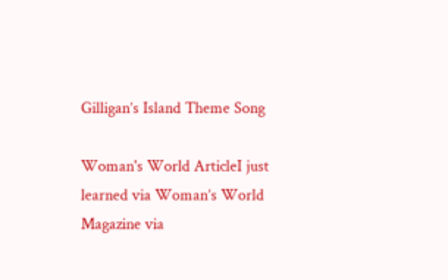Gilligan’s Island Theme Song

Woman's World ArticleI just learned via Woman’s World Magazine via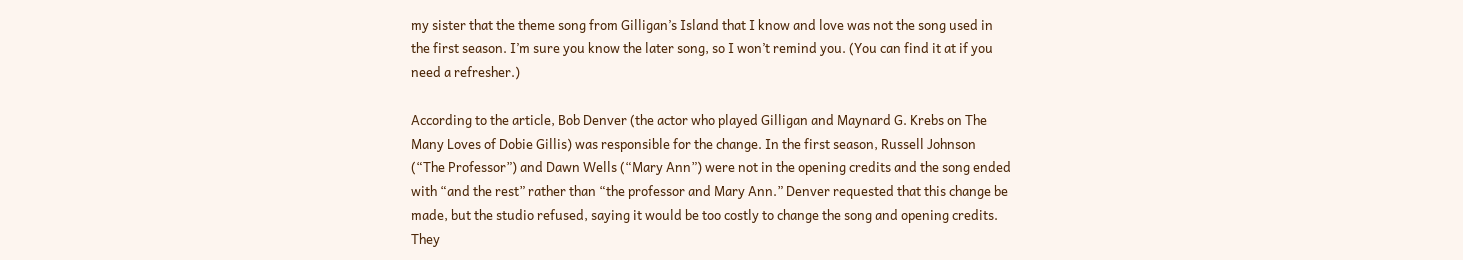my sister that the theme song from Gilligan’s Island that I know and love was not the song used in the first season. I’m sure you know the later song, so I won’t remind you. (You can find it at if you need a refresher.)

According to the article, Bob Denver (the actor who played Gilligan and Maynard G. Krebs on The Many Loves of Dobie Gillis) was responsible for the change. In the first season, Russell Johnson (“The Professor”) and Dawn Wells (“Mary Ann”) were not in the opening credits and the song ended with “and the rest” rather than “the professor and Mary Ann.” Denver requested that this change be made, but the studio refused, saying it would be too costly to change the song and opening credits. They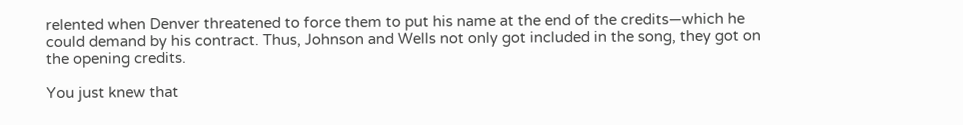relented when Denver threatened to force them to put his name at the end of the credits—which he could demand by his contract. Thus, Johnson and Wells not only got included in the song, they got on the opening credits.

You just knew that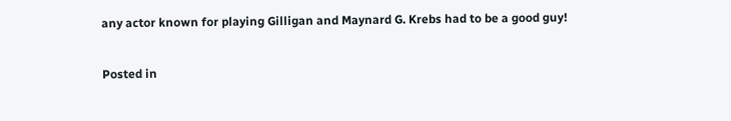any actor known for playing Gilligan and Maynard G. Krebs had to be a good guy!

Posted in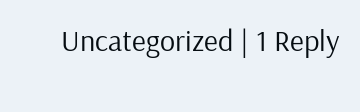Uncategorized | 1 Reply